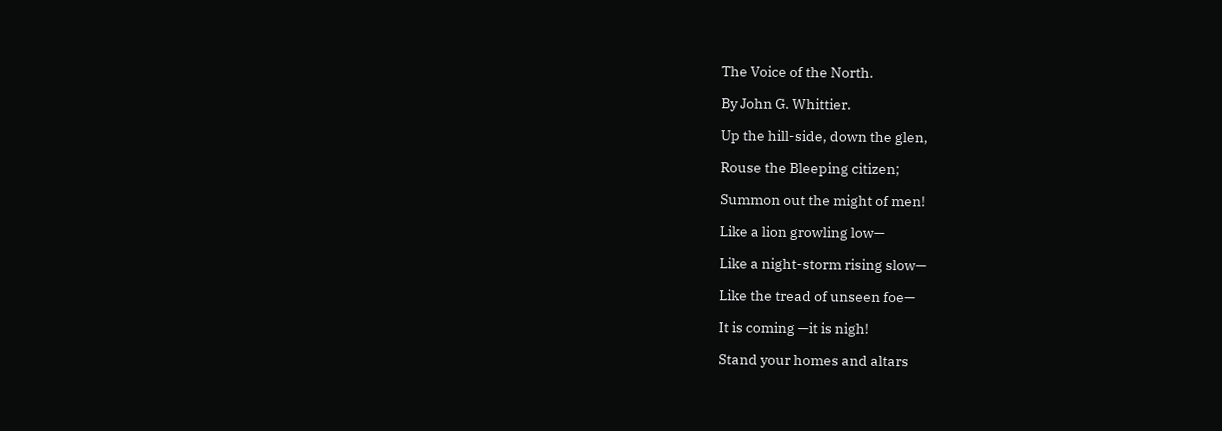The Voice of the North.

By John G. Whittier.

Up the hill-side, down the glen,

Rouse the Bleeping citizen;

Summon out the might of men!

Like a lion growling low—

Like a night-storm rising slow—

Like the tread of unseen foe—

It is coming —it is nigh!

Stand your homes and altars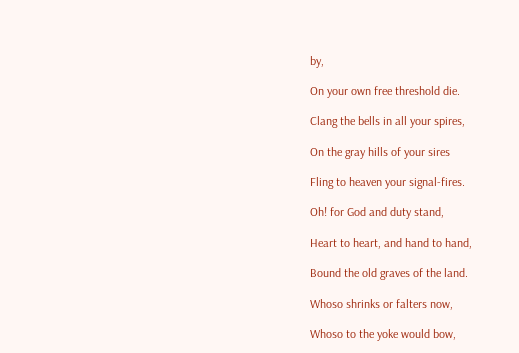by,

On your own free threshold die.

Clang the bells in all your spires,

On the gray hills of your sires

Fling to heaven your signal-fires.

Oh! for God and duty stand,

Heart to heart, and hand to hand,

Bound the old graves of the land.

Whoso shrinks or falters now,

Whoso to the yoke would bow,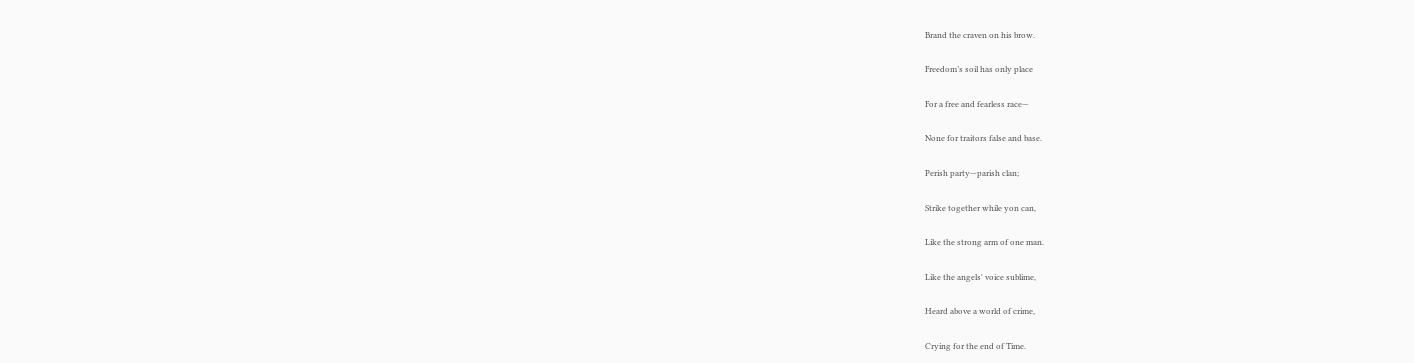Brand the craven on his brow.

Freedom’s soil has only place

For a free and fearless race—

None for traitors false and base.

Perish party—parish clan;

Strike together while yon can,

Like the strong arm of one man.

Like the angels' voice sublime,

Heard above a world of crime,

Crying for the end of Time.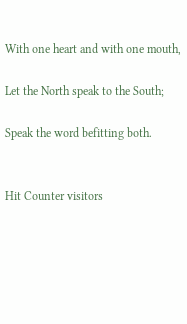With one heart and with one mouth,

Let the North speak to the South;

Speak the word befitting both.


Hit Counter visitors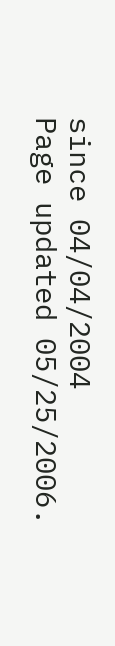since 04/04/2004
Page updated 05/25/2006.